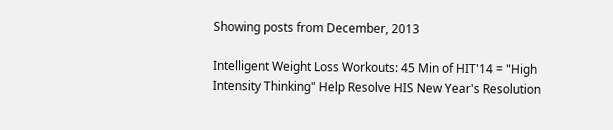Showing posts from December, 2013

Intelligent Weight Loss Workouts: 45 Min of HIT'14 = "High Intensity Thinking" Help Resolve HIS New Year's Resolution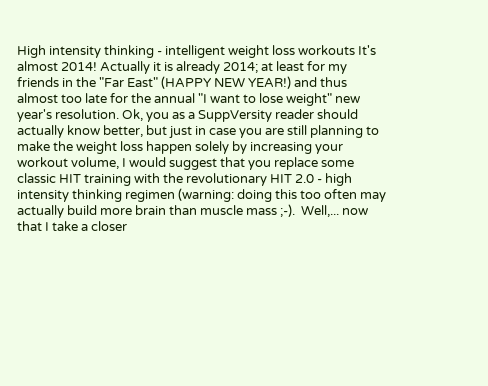High intensity thinking - intelligent weight loss workouts It's almost 2014! Actually it is already 2014; at least for my friends in the "Far East" (HAPPY NEW YEAR!) and thus almost too late for the annual "I want to lose weight" new year's resolution. Ok, you as a SuppVersity reader should actually know better, but just in case you are still planning to make the weight loss happen solely by increasing your workout volume, I would suggest that you replace some classic HIT training with the revolutionary HIT 2.0 - high intensity thinking regimen (warning: doing this too often may actually build more brain than muscle mass ;-).  Well,... now that I take a closer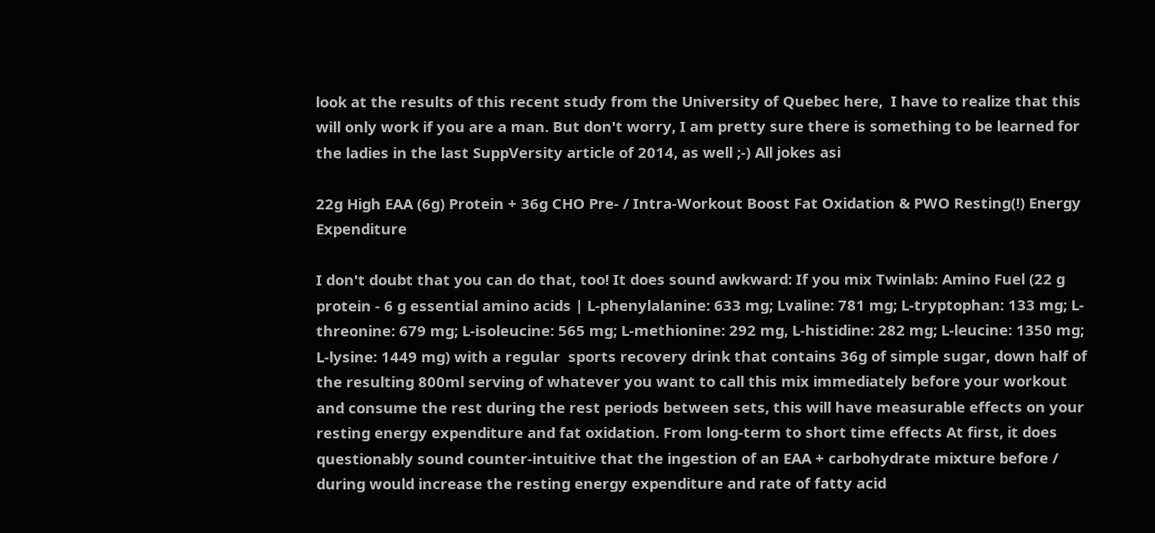look at the results of this recent study from the University of Quebec here,  I have to realize that this will only work if you are a man. But don't worry, I am pretty sure there is something to be learned for the ladies in the last SuppVersity article of 2014, as well ;-) All jokes asi

22g High EAA (6g) Protein + 36g CHO Pre- / Intra-Workout Boost Fat Oxidation & PWO Resting(!) Energy Expenditure

I don't doubt that you can do that, too! It does sound awkward: If you mix Twinlab: Amino Fuel (22 g protein - 6 g essential amino acids | L-phenylalanine: 633 mg; Lvaline: 781 mg; L-tryptophan: 133 mg; L-threonine: 679 mg; L-isoleucine: 565 mg; L-methionine: 292 mg, L-histidine: 282 mg; L-leucine: 1350 mg; L-lysine: 1449 mg) with a regular  sports recovery drink that contains 36g of simple sugar, down half of the resulting 800ml serving of whatever you want to call this mix immediately before your workout and consume the rest during the rest periods between sets, this will have measurable effects on your resting energy expenditure and fat oxidation. From long-term to short time effects At first, it does questionably sound counter-intuitive that the ingestion of an EAA + carbohydrate mixture before / during would increase the resting energy expenditure and rate of fatty acid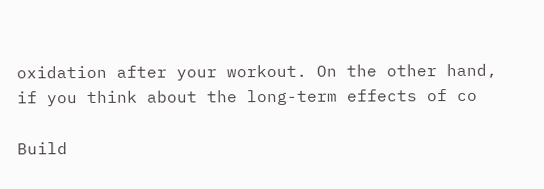oxidation after your workout. On the other hand, if you think about the long-term effects of co

Build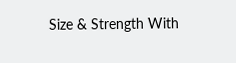Size & Strength With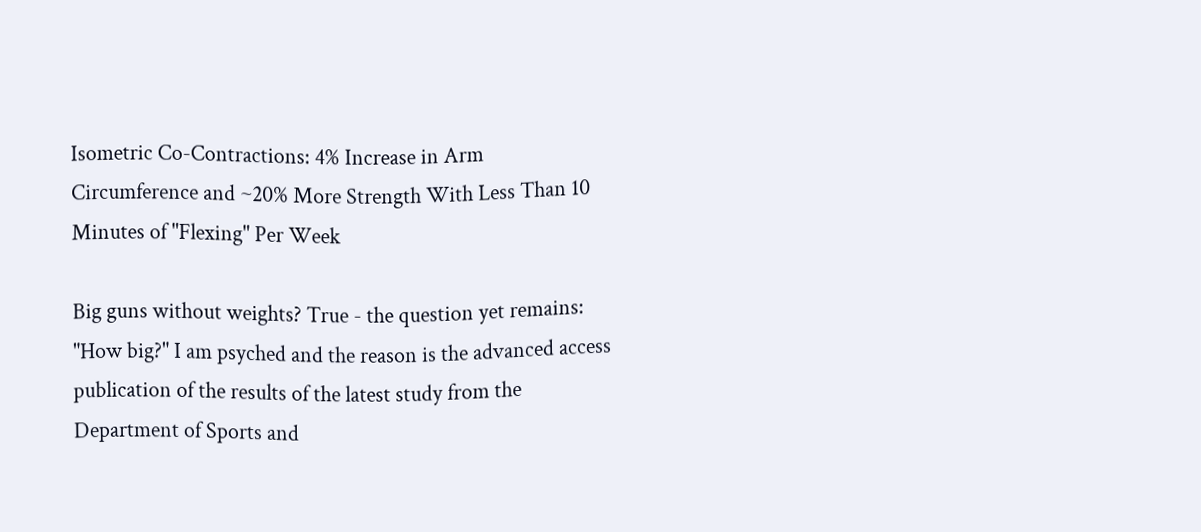Isometric Co-Contractions: 4% Increase in Arm Circumference and ~20% More Strength With Less Than 10 Minutes of "Flexing" Per Week

Big guns without weights? True - the question yet remains: "How big?" I am psyched and the reason is the advanced access publication of the results of the latest study from the Department of Sports and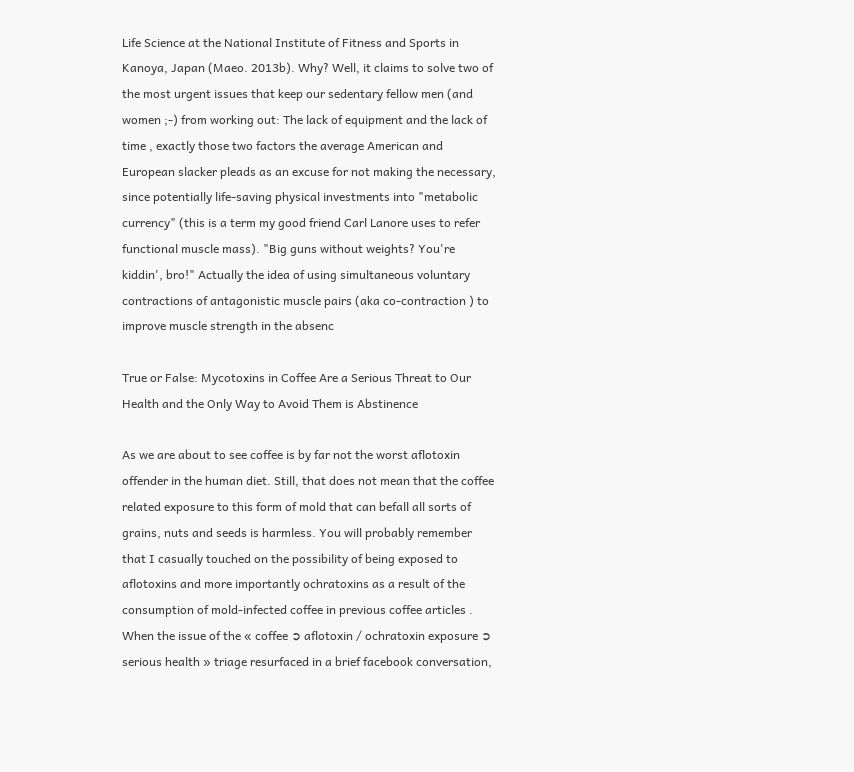Life Science at the National Institute of Fitness and Sports in Kanoya, Japan (Maeo. 2013b). Why? Well, it claims to solve two of the most urgent issues that keep our sedentary fellow men (and women ;-) from working out: The lack of equipment and the lack of time , exactly those two factors the average American and European slacker pleads as an excuse for not making the necessary, since potentially life-saving physical investments into "metabolic currency" (this is a term my good friend Carl Lanore uses to refer functional muscle mass). "Big guns without weights? You're kiddin', bro!" Actually the idea of using simultaneous voluntary contractions of antagonistic muscle pairs (aka co-contraction ) to improve muscle strength in the absenc

True or False: Mycotoxins in Coffee Are a Serious Threat to Our Health and the Only Way to Avoid Them is Abstinence

As we are about to see coffee is by far not the worst aflotoxin offender in the human diet. Still, that does not mean that the coffee related exposure to this form of mold that can befall all sorts of grains, nuts and seeds is harmless. You will probably remember that I casually touched on the possibility of being exposed to aflotoxins and more importantly ochratoxins as a result of the consumption of mold-infected coffee in previous coffee articles . When the issue of the « coffee ➲ aflotoxin / ochratoxin exposure ➲ serious health » triage resurfaced in a brief facebook conversation,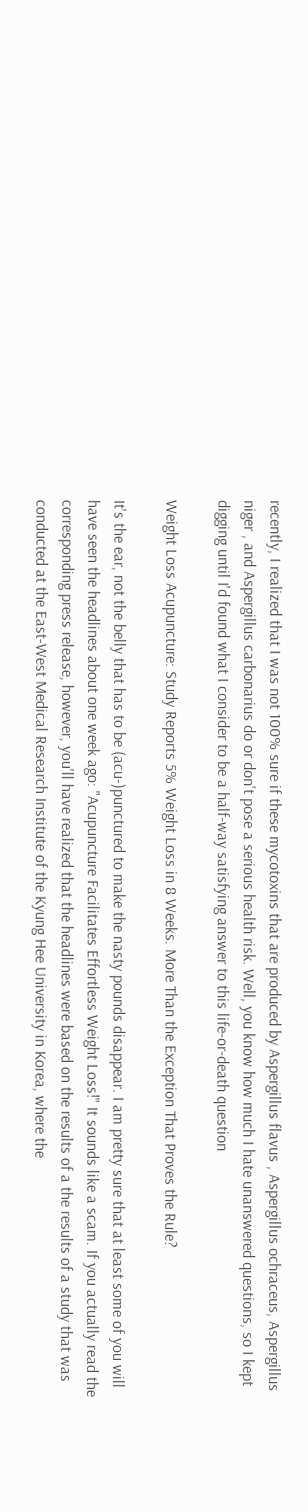recently, I realized that I was not 100% sure if these mycotoxins that are produced by Aspergillus flavus , Aspergillus ochraceus, Aspergillus niger , and Aspergillus carbonarius do or don't pose a serious health risk. Well, you know how much I hate unanswered questions, so I kept digging until I'd found what I consider to be a half-way satisfying answer to this life-or-death question

Weight Loss Acupuncture: Study Reports 5% Weight Loss in 8 Weeks. More Than the Exception That Proves the Rule?

It's the ear, not the belly that has to be (acu-)punctured to make the nasty pounds disappear. I am pretty sure that at least some of you will have seen the headlines about one week ago: "Acupuncture Facilitates Effortless Weight Loss!" It sounds like a scam. If you actually read the corresponding press release, however, you'll have realized that the headlines were based on the results of a the results of a study that was conducted at the East-West Medical Research Institute of the Kyung Hee University in Korea, where the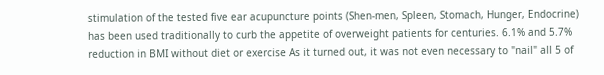stimulation of the tested five ear acupuncture points (Shen-men, Spleen, Stomach, Hunger, Endocrine) has been used traditionally to curb the appetite of overweight patients for centuries. 6.1% and 5.7% reduction in BMI without diet or exercise As it turned out, it was not even necessary to "nail" all 5 of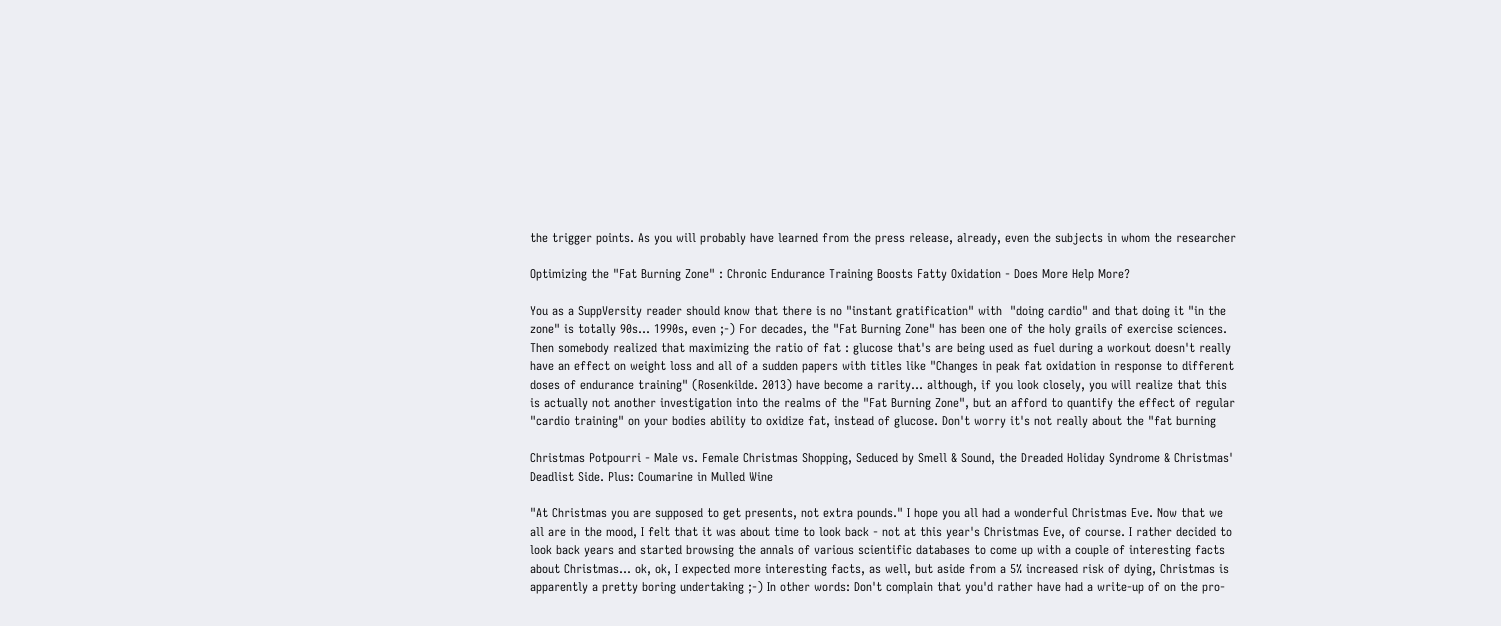the trigger points. As you will probably have learned from the press release, already, even the subjects in whom the researcher

Optimizing the "Fat Burning Zone" : Chronic Endurance Training Boosts Fatty Oxidation - Does More Help More?

You as a SuppVersity reader should know that there is no "instant gratification" with  "doing cardio" and that doing it "in the zone" is totally 90s... 1990s, even ;-) For decades, the "Fat Burning Zone" has been one of the holy grails of exercise sciences. Then somebody realized that maximizing the ratio of fat : glucose that's are being used as fuel during a workout doesn't really have an effect on weight loss and all of a sudden papers with titles like "Changes in peak fat oxidation in response to different doses of endurance training" (Rosenkilde. 2013) have become a rarity... although, if you look closely, you will realize that this is actually not another investigation into the realms of the "Fat Burning Zone", but an afford to quantify the effect of regular "cardio training" on your bodies ability to oxidize fat, instead of glucose. Don't worry it's not really about the "fat burning

Christmas Potpourri - Male vs. Female Christmas Shopping, Seduced by Smell & Sound, the Dreaded Holiday Syndrome & Christmas' Deadlist Side. Plus: Coumarine in Mulled Wine

"At Christmas you are supposed to get presents, not extra pounds." I hope you all had a wonderful Christmas Eve. Now that we all are in the mood, I felt that it was about time to look back - not at this year's Christmas Eve, of course. I rather decided to look back years and started browsing the annals of various scientific databases to come up with a couple of interesting facts about Christmas... ok, ok, I expected more interesting facts, as well, but aside from a 5% increased risk of dying, Christmas is apparently a pretty boring undertaking ;-) In other words: Don't complain that you'd rather have had a write-up of on the pro-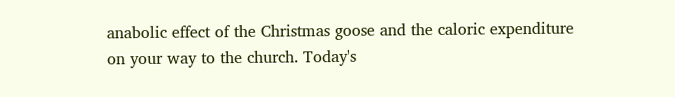anabolic effect of the Christmas goose and the caloric expenditure on your way to the church. Today's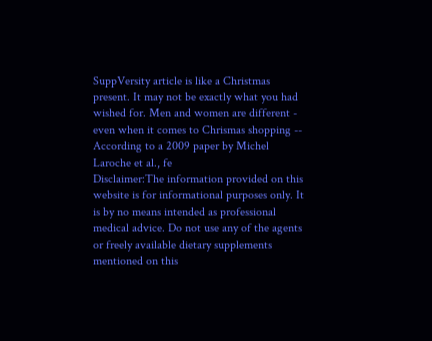SuppVersity article is like a Christmas present. It may not be exactly what you had wished for. Men and women are different - even when it comes to Chrismas shopping -- According to a 2009 paper by Michel Laroche et al., fe
Disclaimer:The information provided on this website is for informational purposes only. It is by no means intended as professional medical advice. Do not use any of the agents or freely available dietary supplements mentioned on this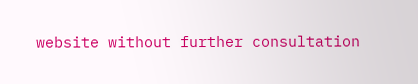website without further consultation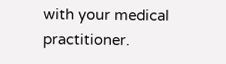with your medical practitioner.